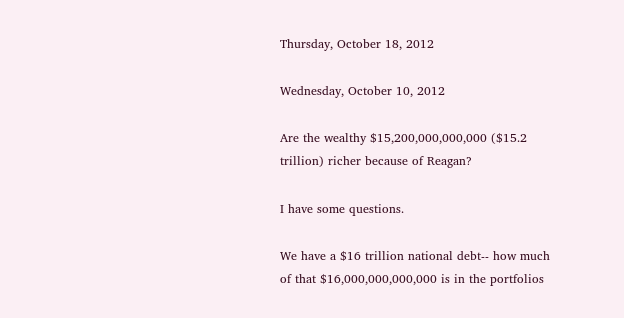Thursday, October 18, 2012

Wednesday, October 10, 2012

Are the wealthy $15,200,000,000,000 ($15.2 trillion) richer because of Reagan?

I have some questions.

We have a $16 trillion national debt-- how much of that $16,000,000,000,000 is in the portfolios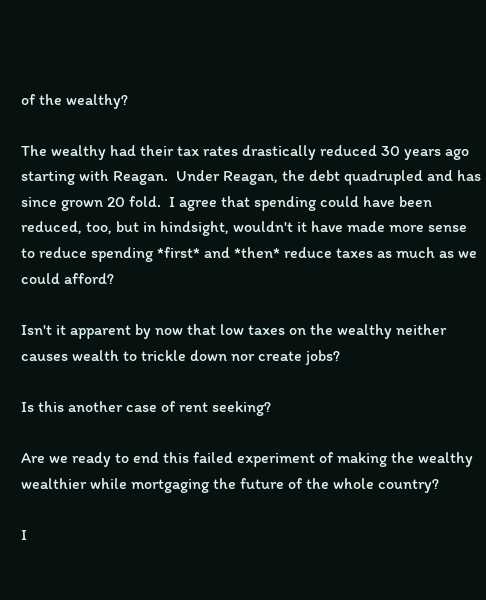of the wealthy?

The wealthy had their tax rates drastically reduced 30 years ago starting with Reagan.  Under Reagan, the debt quadrupled and has since grown 20 fold.  I agree that spending could have been reduced, too, but in hindsight, wouldn't it have made more sense to reduce spending *first* and *then* reduce taxes as much as we could afford?

Isn't it apparent by now that low taxes on the wealthy neither causes wealth to trickle down nor create jobs?

Is this another case of rent seeking?

Are we ready to end this failed experiment of making the wealthy wealthier while mortgaging the future of the whole country?

I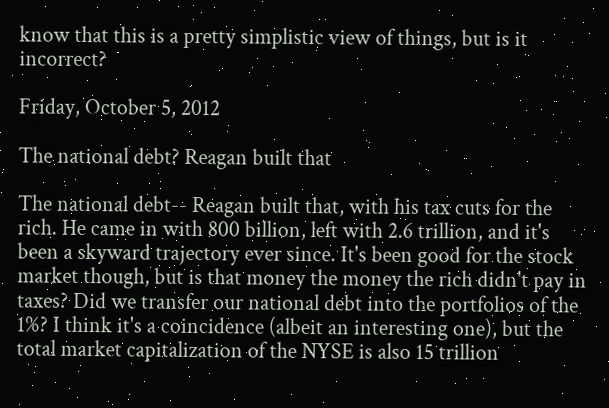know that this is a pretty simplistic view of things, but is it incorrect?

Friday, October 5, 2012

The national debt? Reagan built that

The national debt-- Reagan built that, with his tax cuts for the rich. He came in with 800 billion, left with 2.6 trillion, and it's been a skyward trajectory ever since. It's been good for the stock market though, but is that money the money the rich didn't pay in taxes? Did we transfer our national debt into the portfolios of the 1%? I think it's a coincidence (albeit an interesting one), but the total market capitalization of the NYSE is also 15 trillion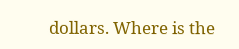dollars. Where is the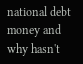national debt money and why hasn't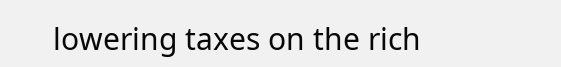lowering taxes on the rich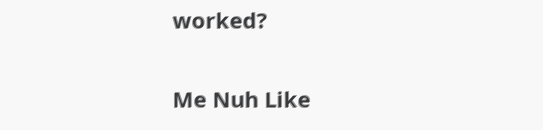worked?

Me Nuh Like